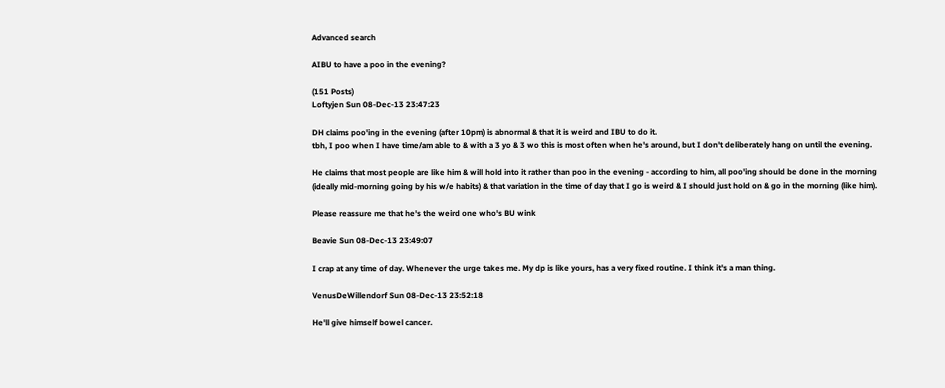Advanced search

AIBU to have a poo in the evening?

(151 Posts)
Loftyjen Sun 08-Dec-13 23:47:23

DH claims poo'ing in the evening (after 10pm) is abnormal & that it is weird and IBU to do it.
tbh, I poo when I have time/am able to & with a 3 yo & 3 wo this is most often when he's around, but I don't deliberately hang on until the evening.

He claims that most people are like him & will hold into it rather than poo in the evening - according to him, all poo'ing should be done in the morning (ideally mid-morning going by his w/e habits) & that variation in the time of day that I go is weird & I should just hold on & go in the morning (like him).

Please reassure me that he's the weird one who's BU wink

Beavie Sun 08-Dec-13 23:49:07

I crap at any time of day. Whenever the urge takes me. My dp is like yours, has a very fixed routine. I think it's a man thing.

VenusDeWillendorf Sun 08-Dec-13 23:52:18

He'll give himself bowel cancer.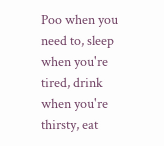Poo when you need to, sleep when you're tired, drink when you're thirsty, eat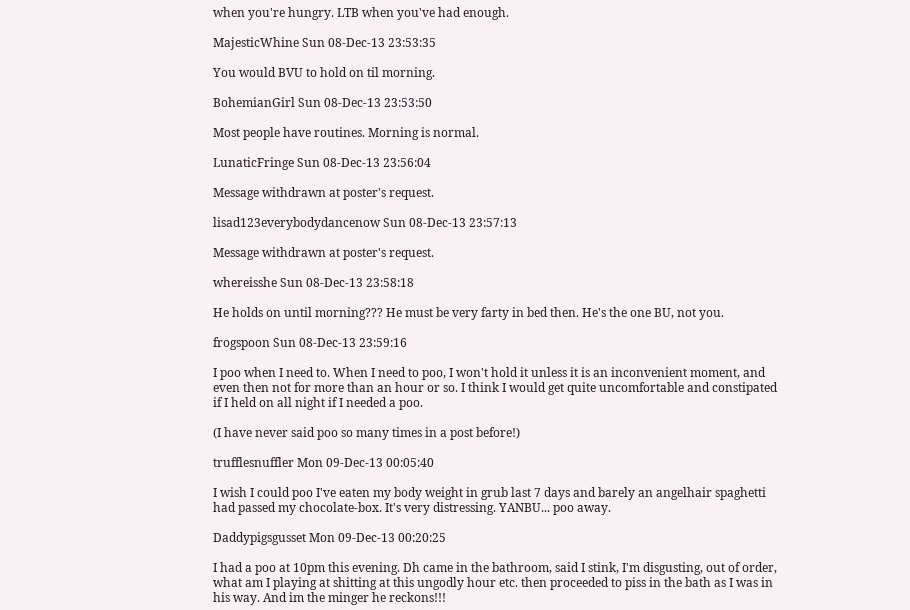when you're hungry. LTB when you've had enough.

MajesticWhine Sun 08-Dec-13 23:53:35

You would BVU to hold on til morning.

BohemianGirl Sun 08-Dec-13 23:53:50

Most people have routines. Morning is normal.

LunaticFringe Sun 08-Dec-13 23:56:04

Message withdrawn at poster's request.

lisad123everybodydancenow Sun 08-Dec-13 23:57:13

Message withdrawn at poster's request.

whereisshe Sun 08-Dec-13 23:58:18

He holds on until morning??? He must be very farty in bed then. He's the one BU, not you.

frogspoon Sun 08-Dec-13 23:59:16

I poo when I need to. When I need to poo, I won't hold it unless it is an inconvenient moment, and even then not for more than an hour or so. I think I would get quite uncomfortable and constipated if I held on all night if I needed a poo.

(I have never said poo so many times in a post before!)

trufflesnuffler Mon 09-Dec-13 00:05:40

I wish I could poo I've eaten my body weight in grub last 7 days and barely an angelhair spaghetti had passed my chocolate-box. It's very distressing. YANBU... poo away.

Daddypigsgusset Mon 09-Dec-13 00:20:25

I had a poo at 10pm this evening. Dh came in the bathroom, said I stink, I'm disgusting, out of order, what am I playing at shitting at this ungodly hour etc. then proceeded to piss in the bath as I was in his way. And im the minger he reckons!!!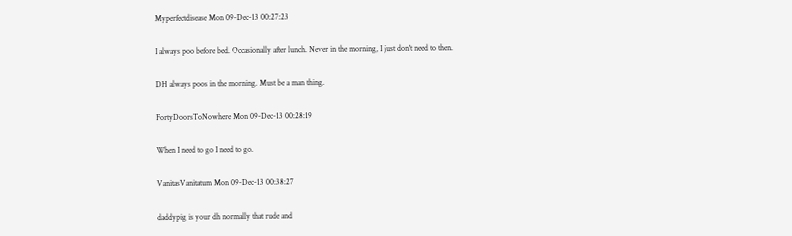Myperfectdisease Mon 09-Dec-13 00:27:23

I always poo before bed. Occasionally after lunch. Never in the morning, I just don't need to then.

DH always poos in the morning. Must be a man thing.

FortyDoorsToNowhere Mon 09-Dec-13 00:28:19

When I need to go I need to go.

VanitasVanitatum Mon 09-Dec-13 00:38:27

daddypig is your dh normally that rude and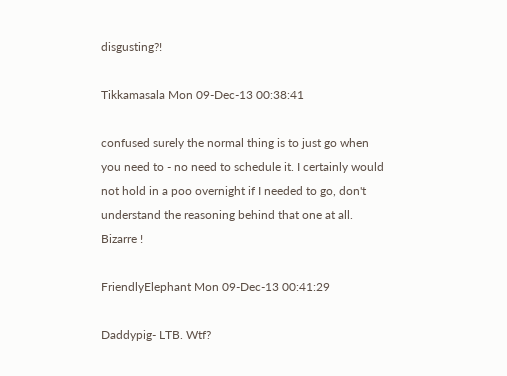disgusting?!

Tikkamasala Mon 09-Dec-13 00:38:41

confused surely the normal thing is to just go when you need to - no need to schedule it. I certainly would not hold in a poo overnight if I needed to go, don't understand the reasoning behind that one at all. Bizarre !

FriendlyElephant Mon 09-Dec-13 00:41:29

Daddypig- LTB. Wtf?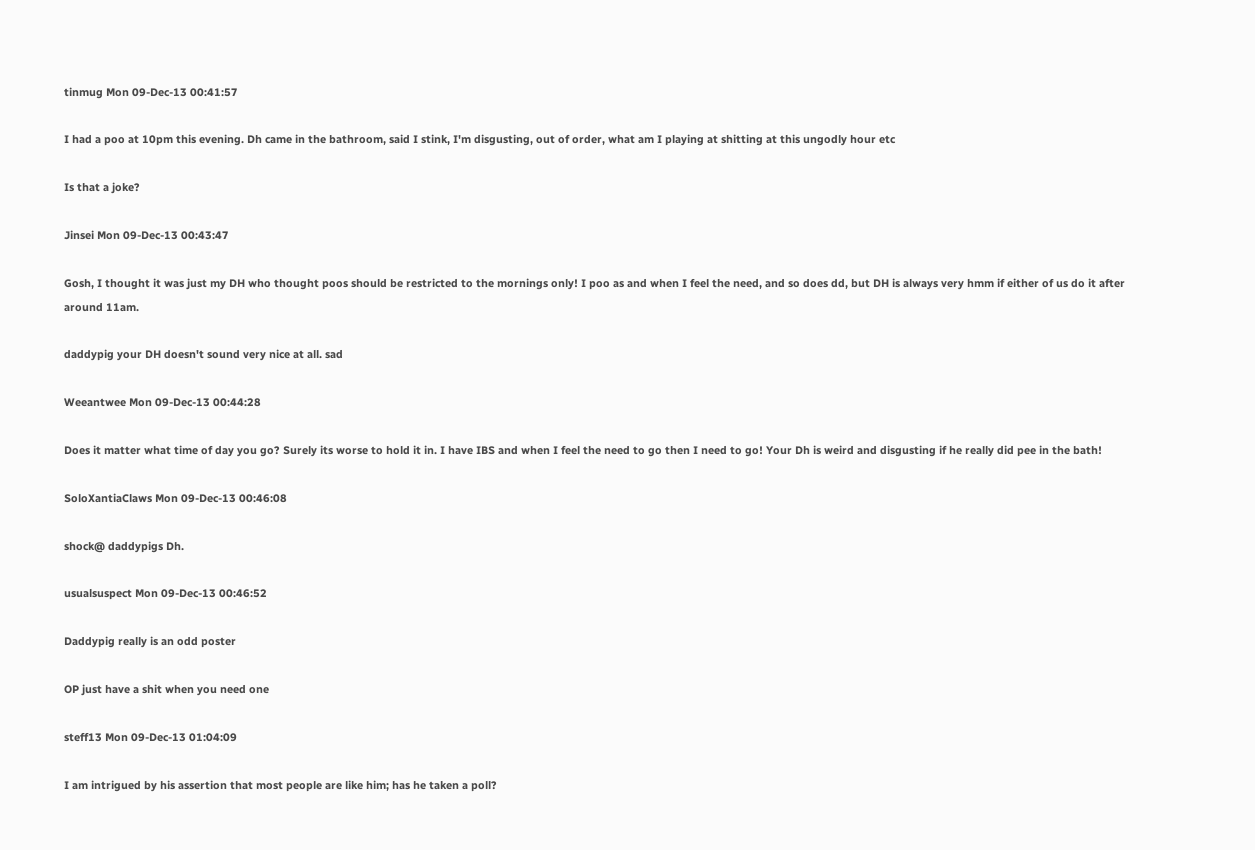tinmug Mon 09-Dec-13 00:41:57

I had a poo at 10pm this evening. Dh came in the bathroom, said I stink, I'm disgusting, out of order, what am I playing at shitting at this ungodly hour etc

Is that a joke?

Jinsei Mon 09-Dec-13 00:43:47

Gosh, I thought it was just my DH who thought poos should be restricted to the mornings only! I poo as and when I feel the need, and so does dd, but DH is always very hmm if either of us do it after around 11am.

daddypig your DH doesn't sound very nice at all. sad

Weeantwee Mon 09-Dec-13 00:44:28

Does it matter what time of day you go? Surely its worse to hold it in. I have IBS and when I feel the need to go then I need to go! Your Dh is weird and disgusting if he really did pee in the bath!

SoloXantiaClaws Mon 09-Dec-13 00:46:08

shock@ daddypigs Dh.

usualsuspect Mon 09-Dec-13 00:46:52

Daddypig really is an odd poster

OP just have a shit when you need one

steff13 Mon 09-Dec-13 01:04:09

I am intrigued by his assertion that most people are like him; has he taken a poll?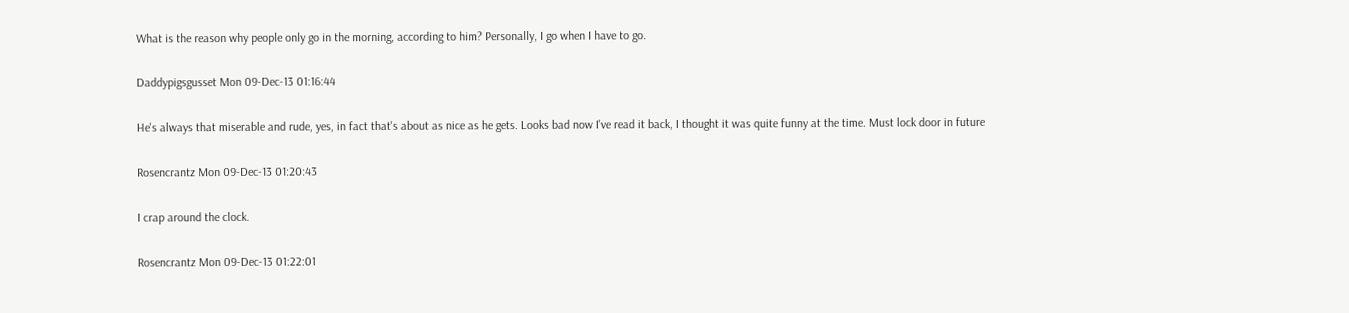What is the reason why people only go in the morning, according to him? Personally, I go when I have to go.

Daddypigsgusset Mon 09-Dec-13 01:16:44

He's always that miserable and rude, yes, in fact that's about as nice as he gets. Looks bad now I've read it back, I thought it was quite funny at the time. Must lock door in future

Rosencrantz Mon 09-Dec-13 01:20:43

I crap around the clock.

Rosencrantz Mon 09-Dec-13 01:22:01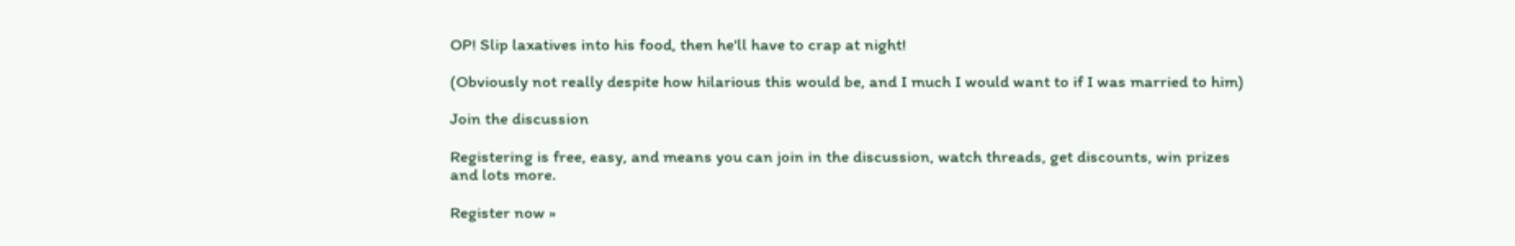OP! Slip laxatives into his food, then he'll have to crap at night!

(Obviously not really despite how hilarious this would be, and I much I would want to if I was married to him)

Join the discussion

Registering is free, easy, and means you can join in the discussion, watch threads, get discounts, win prizes and lots more.

Register now »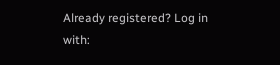Already registered? Log in with: